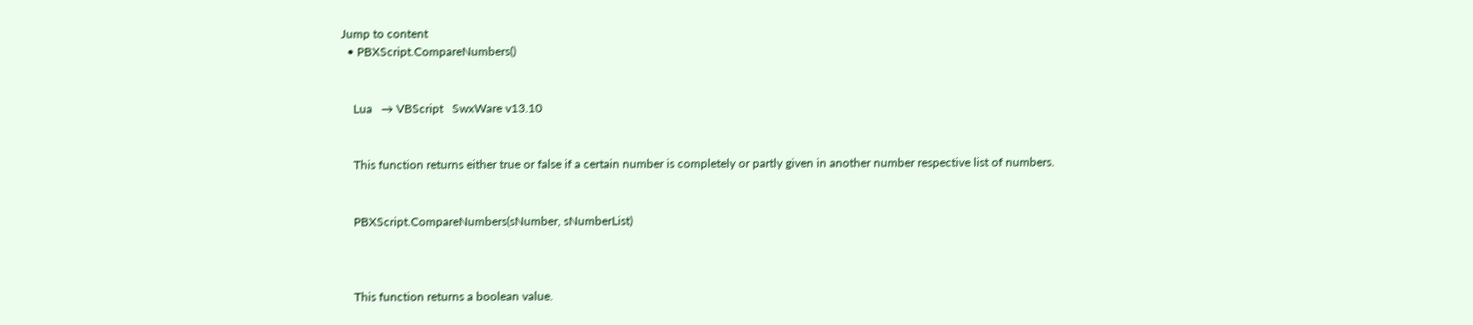Jump to content
  • PBXScript.CompareNumbers()


    Lua   → VBScript   SwxWare v13.10


    This function returns either true or false if a certain number is completely or partly given in another number respective list of numbers.


    PBXScript.CompareNumbers(sNumber, sNumberList)



    This function returns a boolean value.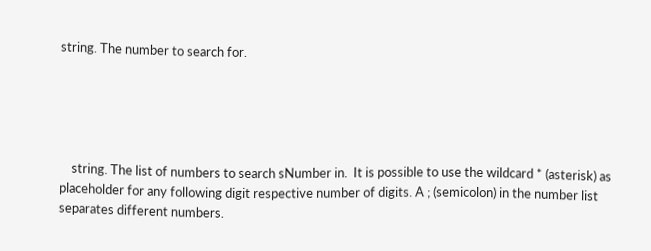string. The number to search for.





    string. The list of numbers to search sNumber in.  It is possible to use the wildcard * (asterisk) as placeholder for any following digit respective number of digits. A ; (semicolon) in the number list separates different numbers.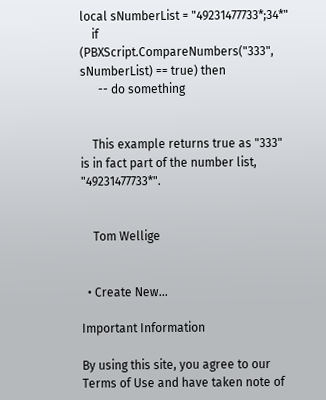local sNumberList = "49231477733*;34*"
    if (PBXScript.CompareNumbers("333", sNumberList) == true) then
      -- do something


    This example returns true as "333" is in fact part of the number list, "49231477733*".


    Tom Wellige


  • Create New...

Important Information

By using this site, you agree to our Terms of Use and have taken note of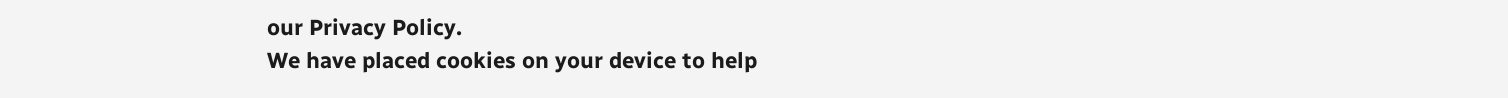our Privacy Policy.
We have placed cookies on your device to help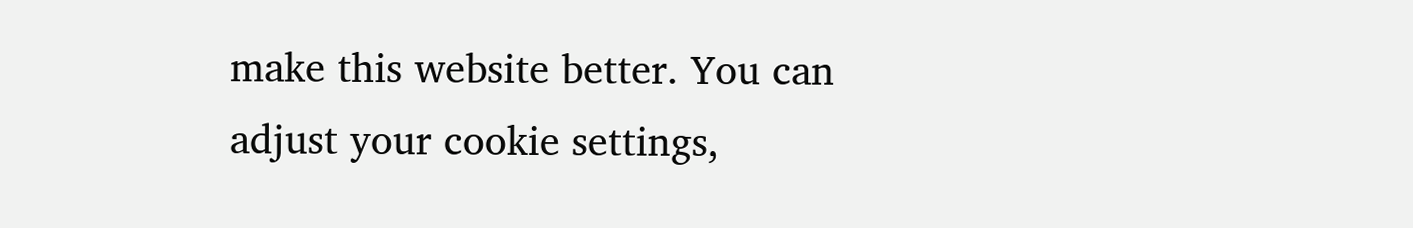make this website better. You can adjust your cookie settings,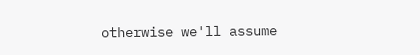otherwise we'll assume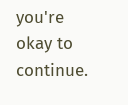you're okay to continue.